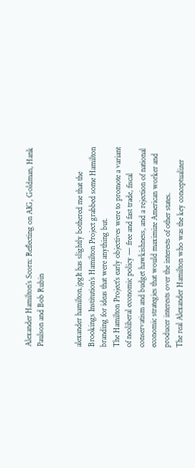Alexander Hamilton’s Scorn: Reflecting on AIG, Goldman, Hank Paulson and Bob Rubin


alexander hamilton.jpgIt has slightly bothered me that the Brookings Institution’s Hamilton Project grabbed some Hamilton branding for ideas that were anything but.
The Hamilton Project’s early objectives were to promote a variant of neoliberal economic policy — free and fast trade, fiscal conservatism and budget hawkishness, and a rejection of national economic strategies that would maximize American worker and producer interests over the interests of other states.
The real Alexander Hamilton who was the key conceptualizer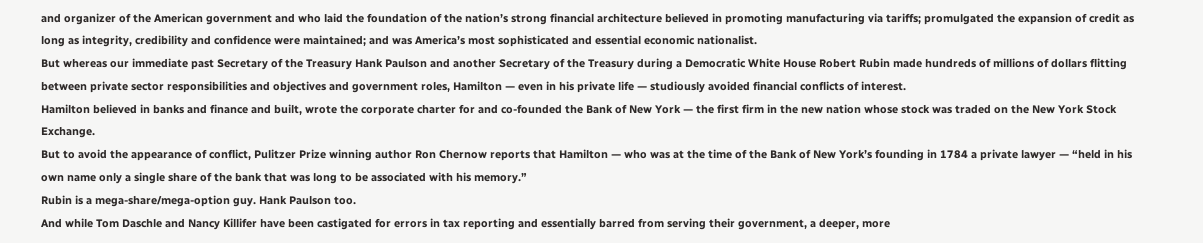and organizer of the American government and who laid the foundation of the nation’s strong financial architecture believed in promoting manufacturing via tariffs; promulgated the expansion of credit as long as integrity, credibility and confidence were maintained; and was America’s most sophisticated and essential economic nationalist.
But whereas our immediate past Secretary of the Treasury Hank Paulson and another Secretary of the Treasury during a Democratic White House Robert Rubin made hundreds of millions of dollars flitting between private sector responsibilities and objectives and government roles, Hamilton — even in his private life — studiously avoided financial conflicts of interest.
Hamilton believed in banks and finance and built, wrote the corporate charter for and co-founded the Bank of New York — the first firm in the new nation whose stock was traded on the New York Stock Exchange.
But to avoid the appearance of conflict, Pulitzer Prize winning author Ron Chernow reports that Hamilton — who was at the time of the Bank of New York’s founding in 1784 a private lawyer — “held in his own name only a single share of the bank that was long to be associated with his memory.”
Rubin is a mega-share/mega-option guy. Hank Paulson too.
And while Tom Daschle and Nancy Killifer have been castigated for errors in tax reporting and essentially barred from serving their government, a deeper, more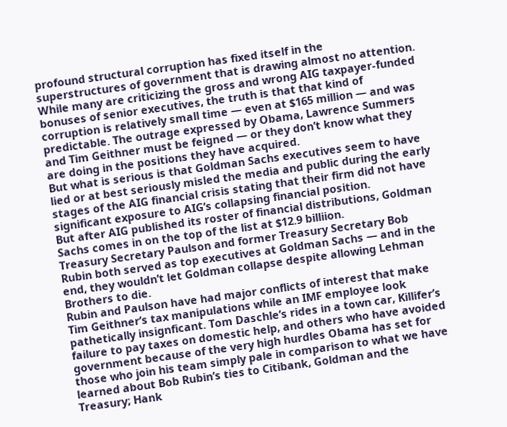profound structural corruption has fixed itself in the superstructures of government that is drawing almost no attention.
While many are criticizing the gross and wrong AIG taxpayer-funded bonuses of senior executives, the truth is that that kind of corruption is relatively small time — even at $165 million — and was predictable. The outrage expressed by Obama, Lawrence Summers and Tim Geithner must be feigned — or they don’t know what they are doing in the positions they have acquired.
But what is serious is that Goldman Sachs executives seem to have lied or at best seriously misled the media and public during the early stages of the AIG financial crisis stating that their firm did not have significant exposure to AIG’s collapsing financial position.
But after AIG published its roster of financial distributions, Goldman Sachs comes in on the top of the list at $12.9 billiion.
Treasury Secretary Paulson and former Treasury Secretary Bob Rubin both served as top executives at Goldman Sachs — and in the end, they wouldn’t let Goldman collapse despite allowing Lehman Brothers to die.
Rubin and Paulson have had major conflicts of interest that make Tim Geithner’s tax manipulations while an IMF employee look pathetically insignficant. Tom Daschle’s rides in a town car, Killifer’s failure to pay taxes on domestic help, and others who have avoided government because of the very high hurdles Obama has set for those who join his team simply pale in comparison to what we have learned about Bob Rubin’s ties to Citibank, Goldman and the Treasury; Hank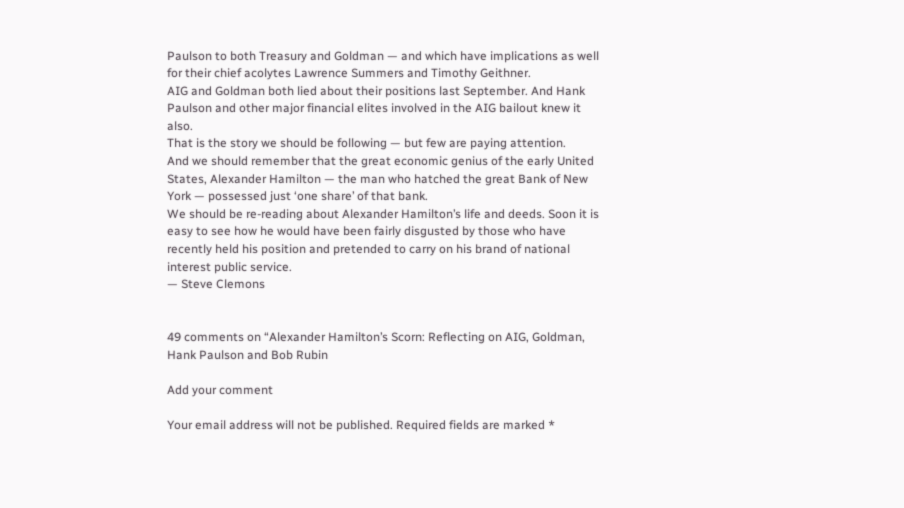Paulson to both Treasury and Goldman — and which have implications as well for their chief acolytes Lawrence Summers and Timothy Geithner.
AIG and Goldman both lied about their positions last September. And Hank Paulson and other major financial elites involved in the AIG bailout knew it also.
That is the story we should be following — but few are paying attention.
And we should remember that the great economic genius of the early United States, Alexander Hamilton — the man who hatched the great Bank of New York — possessed just ‘one share’ of that bank.
We should be re-reading about Alexander Hamilton’s life and deeds. Soon it is easy to see how he would have been fairly disgusted by those who have recently held his position and pretended to carry on his brand of national interest public service.
— Steve Clemons


49 comments on “Alexander Hamilton’s Scorn: Reflecting on AIG, Goldman, Hank Paulson and Bob Rubin

Add your comment

Your email address will not be published. Required fields are marked *